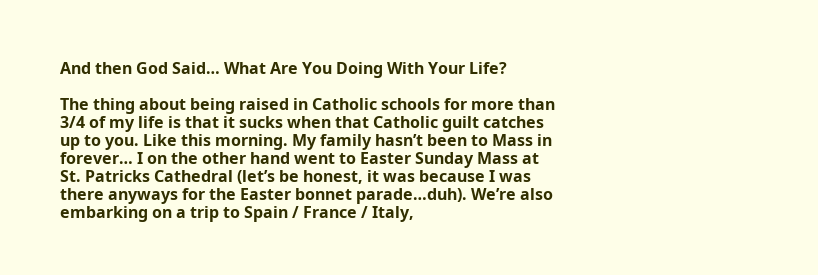And then God Said… What Are You Doing With Your Life?

The thing about being raised in Catholic schools for more than 3/4 of my life is that it sucks when that Catholic guilt catches up to you. Like this morning. My family hasn’t been to Mass in forever… I on the other hand went to Easter Sunday Mass at St. Patricks Cathedral (let’s be honest, it was because I was there anyways for the Easter bonnet parade…duh). We’re also embarking on a trip to Spain / France / Italy,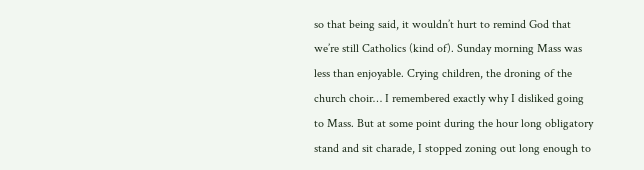so that being said, it wouldn’t hurt to remind God that we’re still Catholics (kind of). Sunday morning Mass was less than enjoyable. Crying children, the droning of the church choir… I remembered exactly why I disliked going to Mass. But at some point during the hour long obligatory stand and sit charade, I stopped zoning out long enough to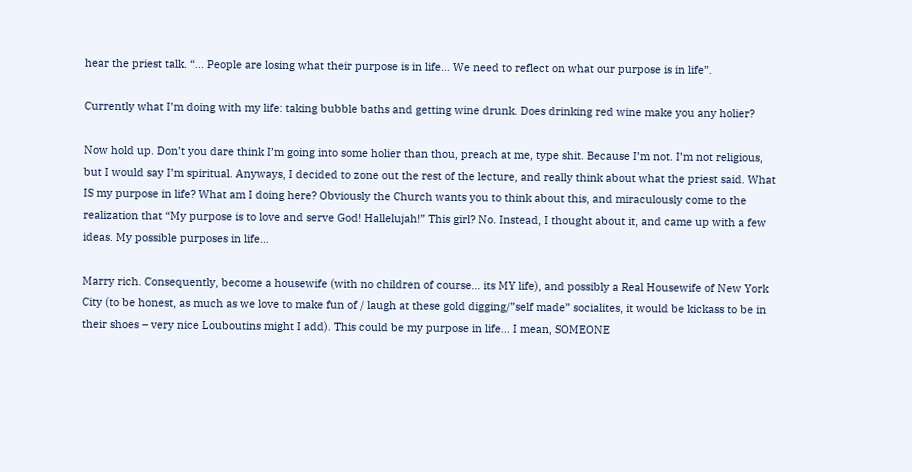hear the priest talk. “… People are losing what their purpose is in life… We need to reflect on what our purpose is in life”.

Currently what I’m doing with my life: taking bubble baths and getting wine drunk. Does drinking red wine make you any holier?

Now hold up. Don’t you dare think I’m going into some holier than thou, preach at me, type shit. Because I’m not. I’m not religious, but I would say I’m spiritual. Anyways, I decided to zone out the rest of the lecture, and really think about what the priest said. What IS my purpose in life? What am I doing here? Obviously the Church wants you to think about this, and miraculously come to the realization that “My purpose is to love and serve God! Hallelujah!” This girl? No. Instead, I thought about it, and came up with a few ideas. My possible purposes in life…

Marry rich. Consequently, become a housewife (with no children of course… its MY life), and possibly a Real Housewife of New York City (to be honest, as much as we love to make fun of / laugh at these gold digging/”self made” socialites, it would be kickass to be in their shoes – very nice Louboutins might I add). This could be my purpose in life… I mean, SOMEONE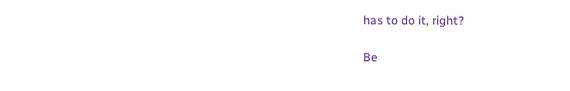has to do it, right?

Be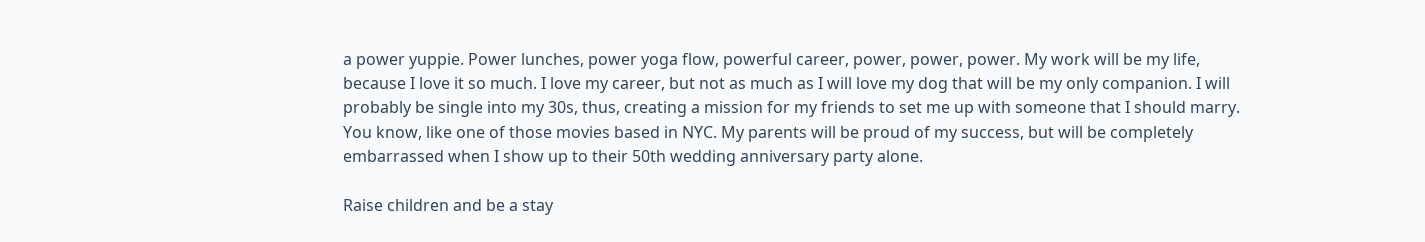a power yuppie. Power lunches, power yoga flow, powerful career, power, power, power. My work will be my life, because I love it so much. I love my career, but not as much as I will love my dog that will be my only companion. I will probably be single into my 30s, thus, creating a mission for my friends to set me up with someone that I should marry. You know, like one of those movies based in NYC. My parents will be proud of my success, but will be completely embarrassed when I show up to their 50th wedding anniversary party alone.

Raise children and be a stay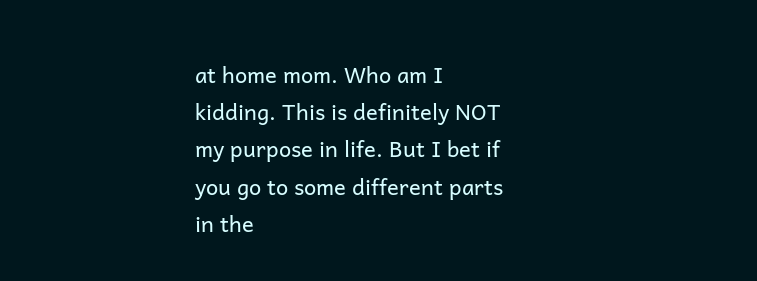at home mom. Who am I kidding. This is definitely NOT my purpose in life. But I bet if you go to some different parts in the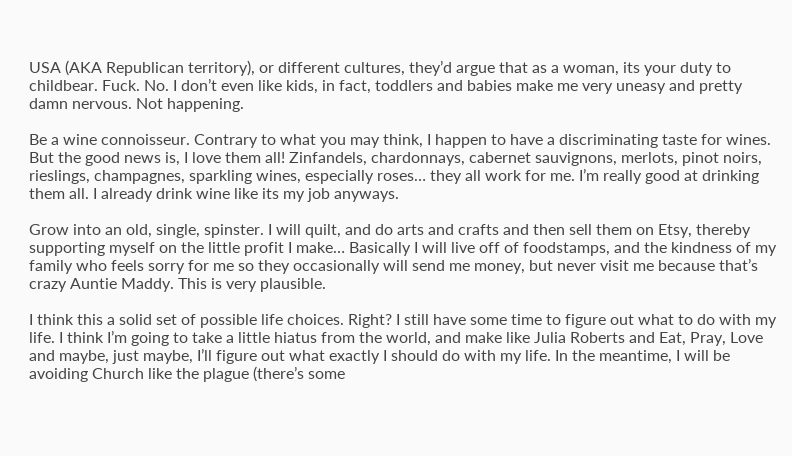USA (AKA Republican territory), or different cultures, they’d argue that as a woman, its your duty to childbear. Fuck. No. I don’t even like kids, in fact, toddlers and babies make me very uneasy and pretty damn nervous. Not happening.

Be a wine connoisseur. Contrary to what you may think, I happen to have a discriminating taste for wines. But the good news is, I love them all! Zinfandels, chardonnays, cabernet sauvignons, merlots, pinot noirs, rieslings, champagnes, sparkling wines, especially roses… they all work for me. I’m really good at drinking them all. I already drink wine like its my job anyways.

Grow into an old, single, spinster. I will quilt, and do arts and crafts and then sell them on Etsy, thereby supporting myself on the little profit I make… Basically I will live off of foodstamps, and the kindness of my family who feels sorry for me so they occasionally will send me money, but never visit me because that’s crazy Auntie Maddy. This is very plausible.

I think this a solid set of possible life choices. Right? I still have some time to figure out what to do with my life. I think I’m going to take a little hiatus from the world, and make like Julia Roberts and Eat, Pray, Love and maybe, just maybe, I’ll figure out what exactly I should do with my life. In the meantime, I will be avoiding Church like the plague (there’s some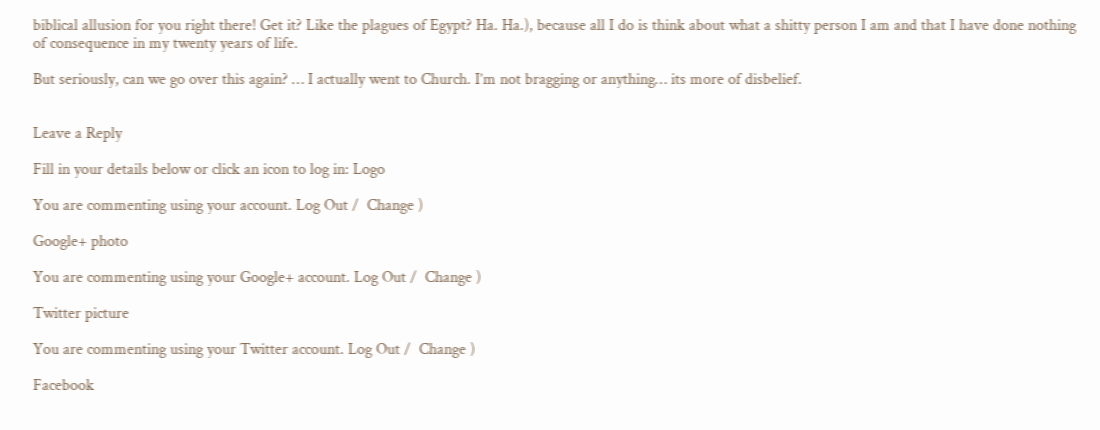biblical allusion for you right there! Get it? Like the plagues of Egypt? Ha. Ha.), because all I do is think about what a shitty person I am and that I have done nothing of consequence in my twenty years of life.

But seriously, can we go over this again? … I actually went to Church. I’m not bragging or anything… its more of disbelief.


Leave a Reply

Fill in your details below or click an icon to log in: Logo

You are commenting using your account. Log Out /  Change )

Google+ photo

You are commenting using your Google+ account. Log Out /  Change )

Twitter picture

You are commenting using your Twitter account. Log Out /  Change )

Facebook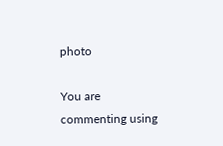photo

You are commenting using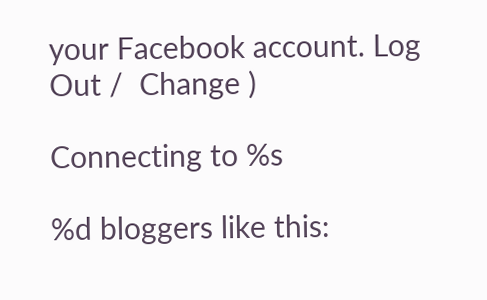your Facebook account. Log Out /  Change )

Connecting to %s

%d bloggers like this: